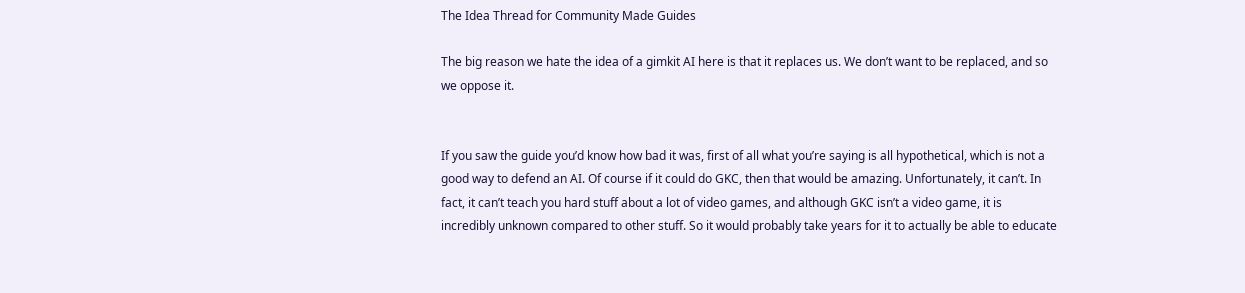The Idea Thread for Community Made Guides

The big reason we hate the idea of a gimkit AI here is that it replaces us. We don’t want to be replaced, and so we oppose it.


If you saw the guide you’d know how bad it was, first of all what you’re saying is all hypothetical, which is not a good way to defend an AI. Of course if it could do GKC, then that would be amazing. Unfortunately, it can’t. In fact, it can’t teach you hard stuff about a lot of video games, and although GKC isn’t a video game, it is incredibly unknown compared to other stuff. So it would probably take years for it to actually be able to educate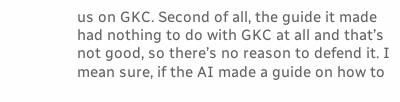us on GKC. Second of all, the guide it made had nothing to do with GKC at all and that’s not good, so there’s no reason to defend it. I mean sure, if the AI made a guide on how to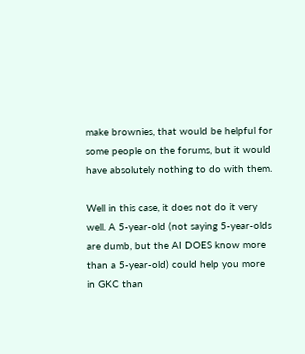make brownies, that would be helpful for some people on the forums, but it would have absolutely nothing to do with them.

Well in this case, it does not do it very well. A 5-year-old (not saying 5-year-olds are dumb, but the AI DOES know more than a 5-year-old) could help you more in GKC than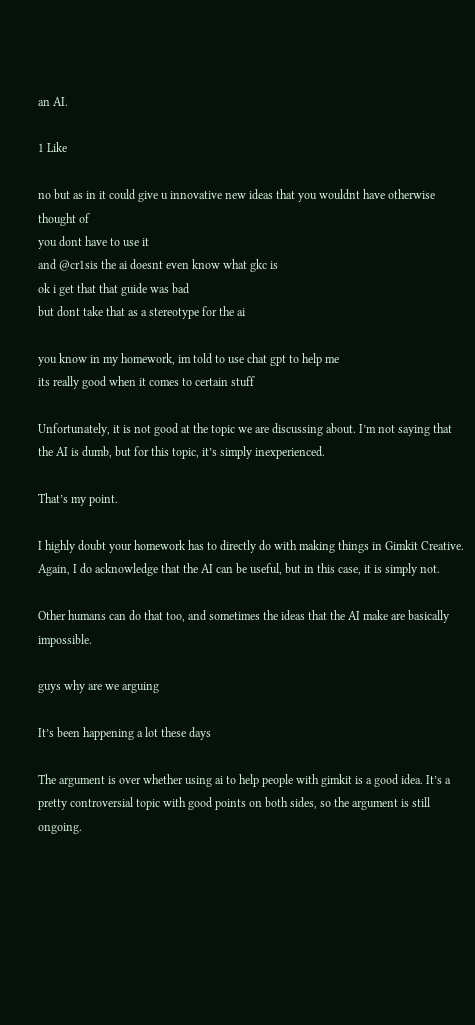an AI.

1 Like

no but as in it could give u innovative new ideas that you wouldnt have otherwise thought of
you dont have to use it
and @cr1sis the ai doesnt even know what gkc is
ok i get that that guide was bad
but dont take that as a stereotype for the ai

you know in my homework, im told to use chat gpt to help me
its really good when it comes to certain stuff

Unfortunately, it is not good at the topic we are discussing about. I’m not saying that the AI is dumb, but for this topic, it’s simply inexperienced.

That’s my point.

I highly doubt your homework has to directly do with making things in Gimkit Creative. Again, I do acknowledge that the AI can be useful, but in this case, it is simply not.

Other humans can do that too, and sometimes the ideas that the AI make are basically impossible.

guys why are we arguing

It’s been happening a lot these days

The argument is over whether using ai to help people with gimkit is a good idea. It’s a pretty controversial topic with good points on both sides, so the argument is still ongoing.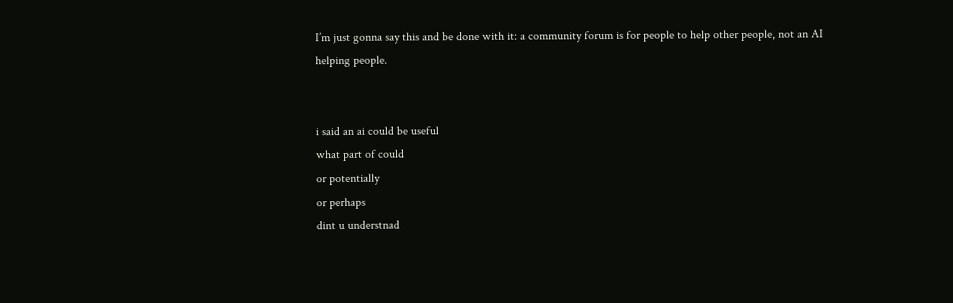I’m just gonna say this and be done with it: a community forum is for people to help other people, not an AI helping people.


i said an ai could be useful
what part of could
or potentially
or perhaps
dint u understnad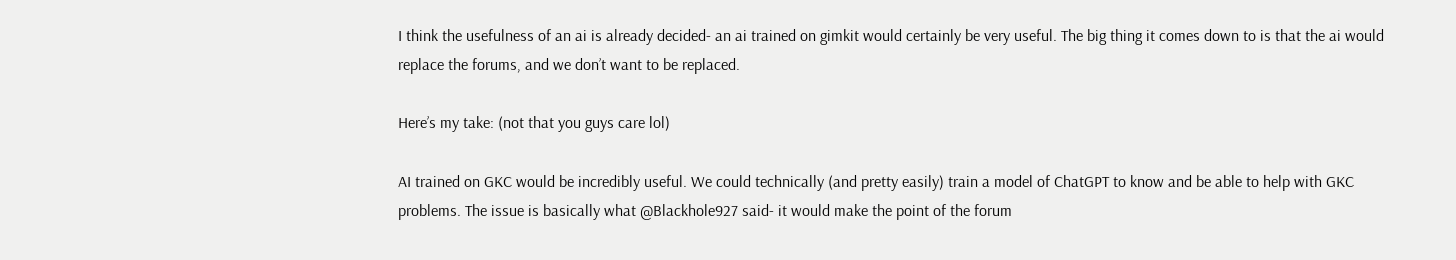I think the usefulness of an ai is already decided- an ai trained on gimkit would certainly be very useful. The big thing it comes down to is that the ai would replace the forums, and we don’t want to be replaced.

Here’s my take: (not that you guys care lol)

AI trained on GKC would be incredibly useful. We could technically (and pretty easily) train a model of ChatGPT to know and be able to help with GKC problems. The issue is basically what @Blackhole927 said- it would make the point of the forum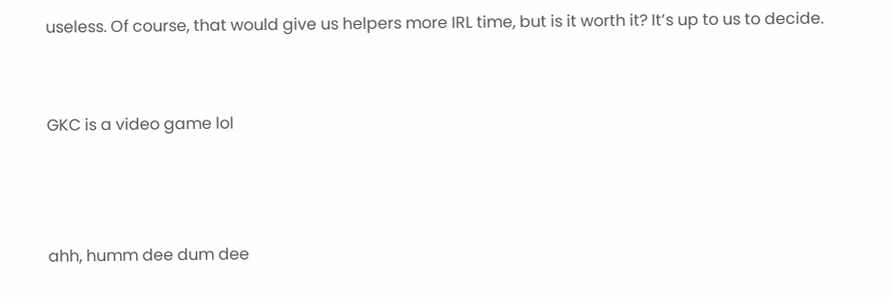useless. Of course, that would give us helpers more IRL time, but is it worth it? It’s up to us to decide.


GKC is a video game lol



ahh, humm dee dum dee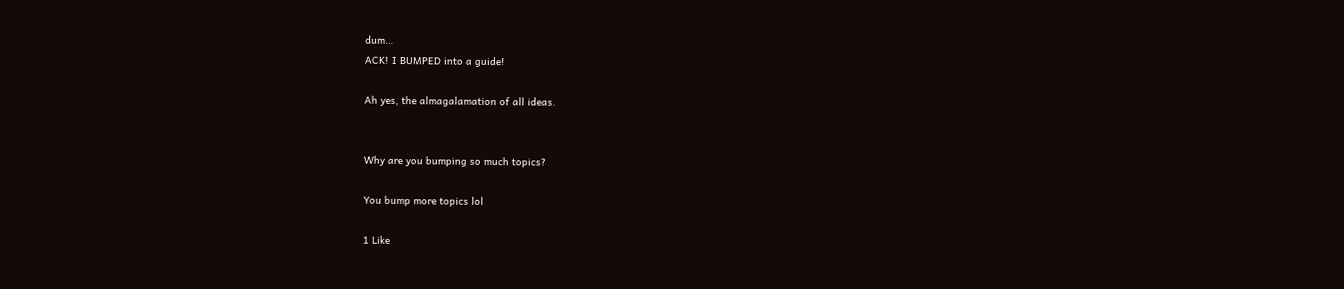dum…
ACK! I BUMPED into a guide!

Ah yes, the almagalamation of all ideas.


Why are you bumping so much topics?

You bump more topics lol

1 Like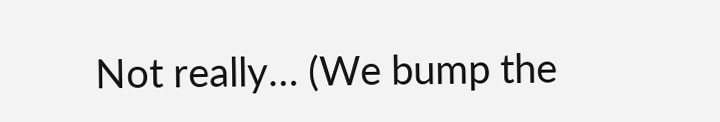Not really… (We bump the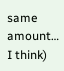same amount… I think)